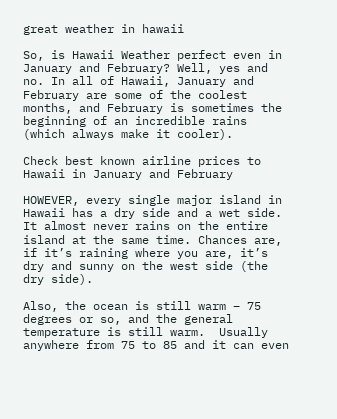great weather in hawaii

So, is Hawaii Weather perfect even in January and February? Well, yes and no. In all of Hawaii, January and February are some of the coolest months, and February is sometimes the beginning of an incredible rains (which always make it cooler).

Check best known airline prices to Hawaii in January and February

HOWEVER, every single major island in Hawaii has a dry side and a wet side. It almost never rains on the entire island at the same time. Chances are, if it’s raining where you are, it’s dry and sunny on the west side (the dry side).

Also, the ocean is still warm – 75 degrees or so, and the general temperature is still warm.  Usually anywhere from 75 to 85 and it can even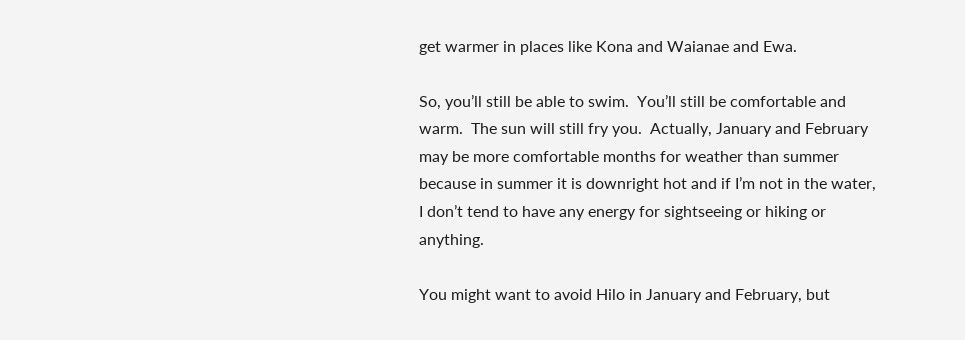get warmer in places like Kona and Waianae and Ewa.

So, you’ll still be able to swim.  You’ll still be comfortable and warm.  The sun will still fry you.  Actually, January and February may be more comfortable months for weather than summer because in summer it is downright hot and if I’m not in the water, I don’t tend to have any energy for sightseeing or hiking or anything.

You might want to avoid Hilo in January and February, but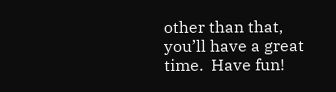other than that, you’ll have a great time.  Have fun!